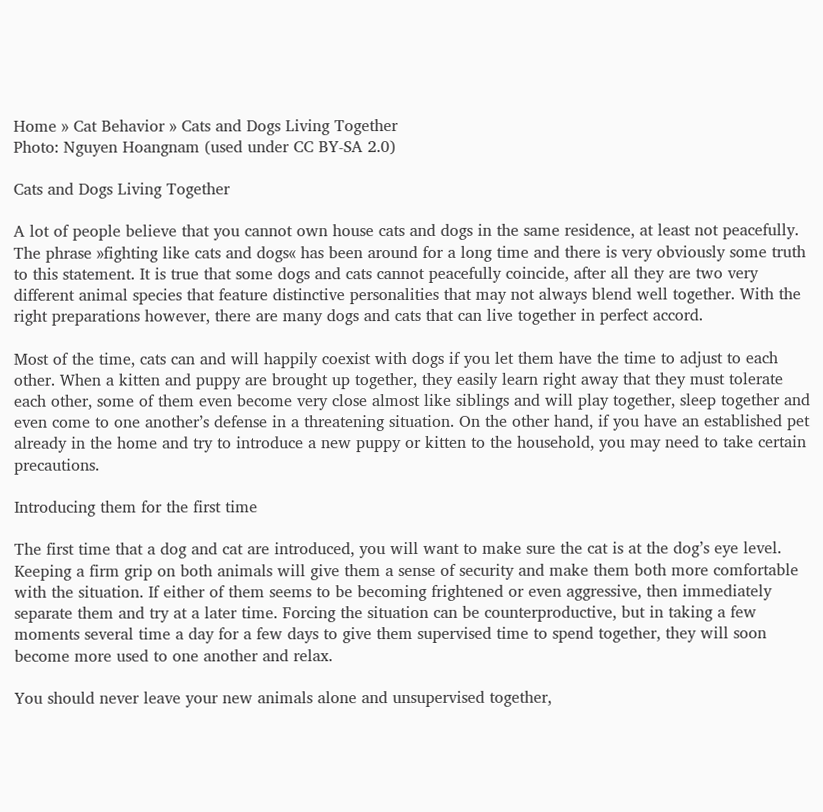Home » Cat Behavior » Cats and Dogs Living Together
Photo: Nguyen Hoangnam (used under CC BY-SA 2.0)

Cats and Dogs Living Together

A lot of people believe that you cannot own house cats and dogs in the same residence, at least not peacefully. The phrase »fighting like cats and dogs« has been around for a long time and there is very obviously some truth to this statement. It is true that some dogs and cats cannot peacefully coincide, after all they are two very different animal species that feature distinctive personalities that may not always blend well together. With the right preparations however, there are many dogs and cats that can live together in perfect accord.

Most of the time, cats can and will happily coexist with dogs if you let them have the time to adjust to each other. When a kitten and puppy are brought up together, they easily learn right away that they must tolerate each other, some of them even become very close almost like siblings and will play together, sleep together and even come to one another’s defense in a threatening situation. On the other hand, if you have an established pet already in the home and try to introduce a new puppy or kitten to the household, you may need to take certain precautions.

Introducing them for the first time

The first time that a dog and cat are introduced, you will want to make sure the cat is at the dog’s eye level. Keeping a firm grip on both animals will give them a sense of security and make them both more comfortable with the situation. If either of them seems to be becoming frightened or even aggressive, then immediately separate them and try at a later time. Forcing the situation can be counterproductive, but in taking a few moments several time a day for a few days to give them supervised time to spend together, they will soon become more used to one another and relax.

You should never leave your new animals alone and unsupervised together,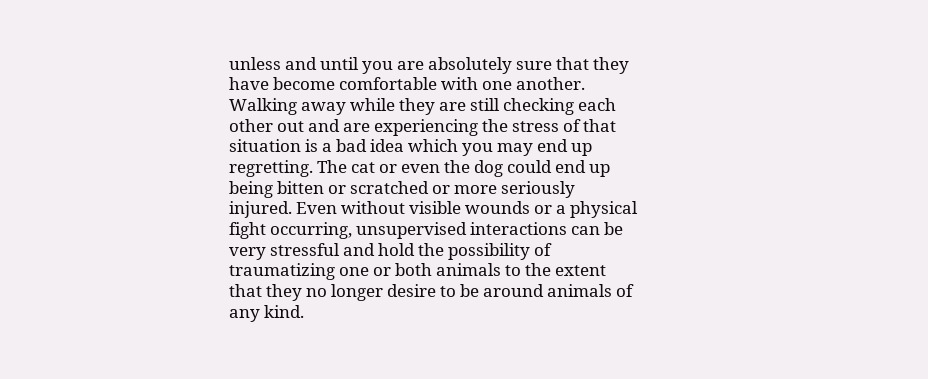unless and until you are absolutely sure that they have become comfortable with one another. Walking away while they are still checking each other out and are experiencing the stress of that situation is a bad idea which you may end up regretting. The cat or even the dog could end up being bitten or scratched or more seriously injured. Even without visible wounds or a physical fight occurring, unsupervised interactions can be very stressful and hold the possibility of traumatizing one or both animals to the extent that they no longer desire to be around animals of any kind.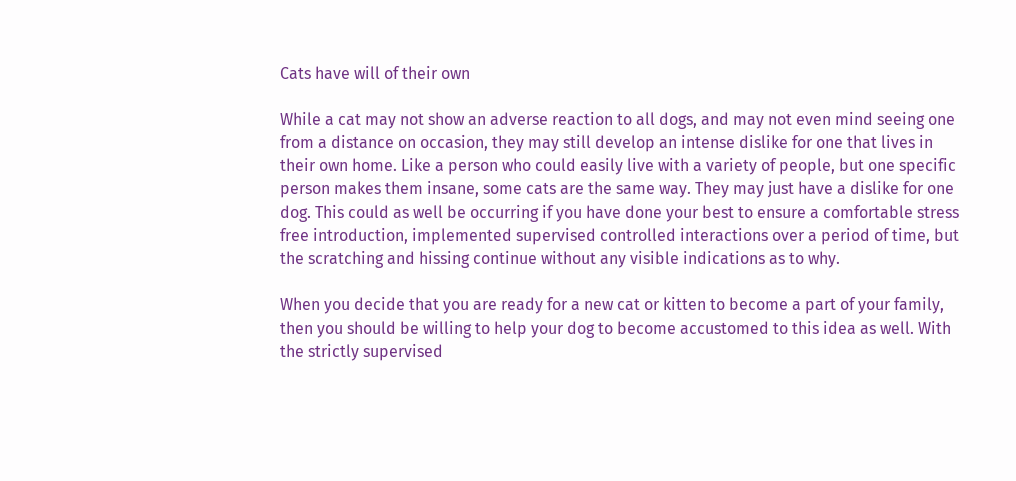Cats have will of their own

While a cat may not show an adverse reaction to all dogs, and may not even mind seeing one from a distance on occasion, they may still develop an intense dislike for one that lives in their own home. Like a person who could easily live with a variety of people, but one specific person makes them insane, some cats are the same way. They may just have a dislike for one dog. This could as well be occurring if you have done your best to ensure a comfortable stress free introduction, implemented supervised controlled interactions over a period of time, but the scratching and hissing continue without any visible indications as to why.

When you decide that you are ready for a new cat or kitten to become a part of your family, then you should be willing to help your dog to become accustomed to this idea as well. With the strictly supervised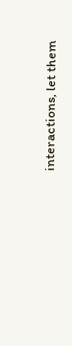interactions, let them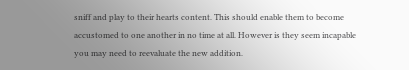sniff and play to their hearts content. This should enable them to become accustomed to one another in no time at all. However is they seem incapable you may need to reevaluate the new addition.